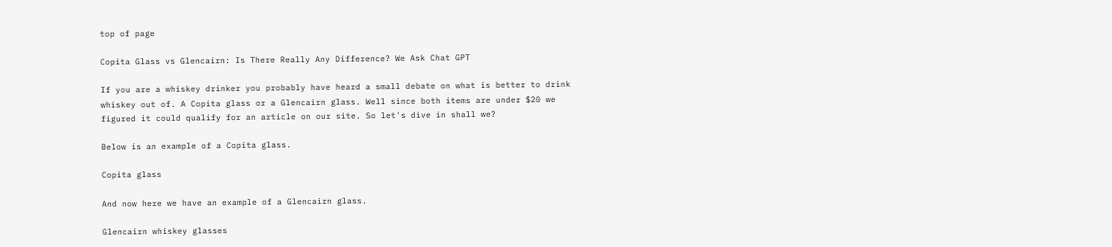top of page

Copita Glass vs Glencairn: Is There Really Any Difference? We Ask Chat GPT

If you are a whiskey drinker you probably have heard a small debate on what is better to drink whiskey out of. A Copita glass or a Glencairn glass. Well since both items are under $20 we figured it could qualify for an article on our site. So let's dive in shall we?

Below is an example of a Copita glass.

Copita glass

And now here we have an example of a Glencairn glass.

Glencairn whiskey glasses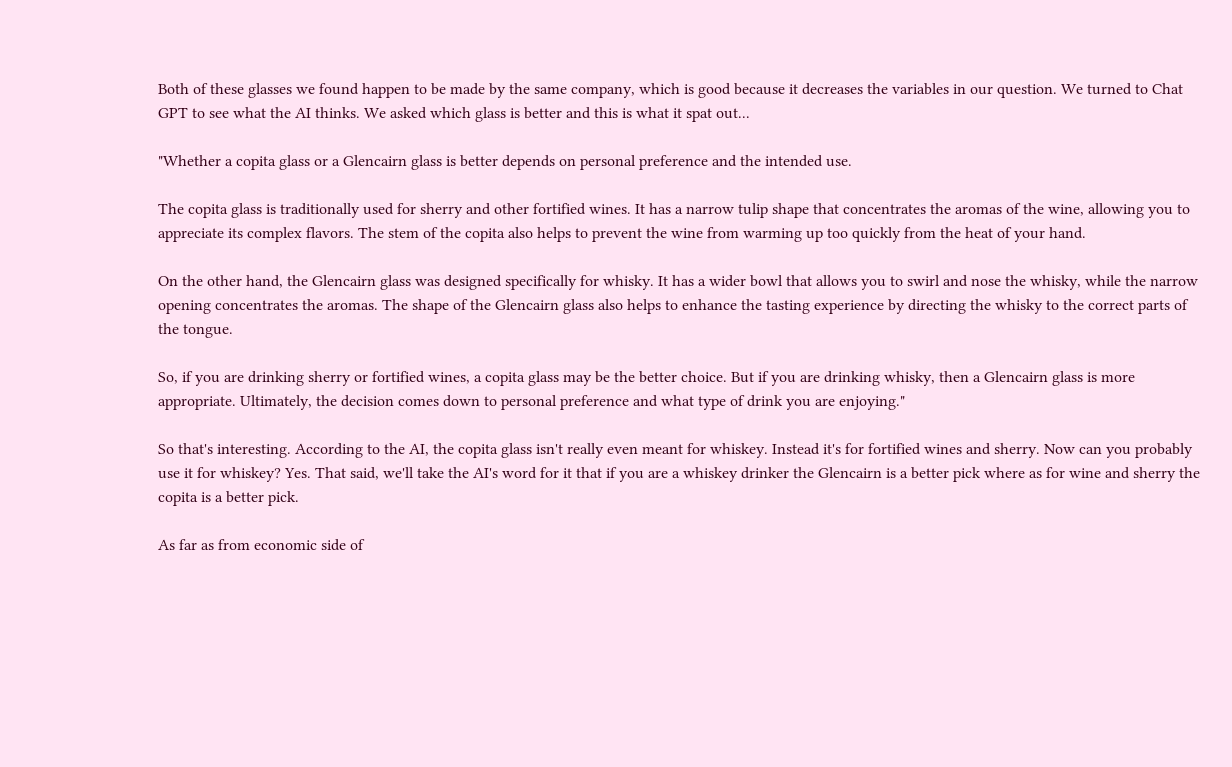Both of these glasses we found happen to be made by the same company, which is good because it decreases the variables in our question. We turned to Chat GPT to see what the AI thinks. We asked which glass is better and this is what it spat out...

"Whether a copita glass or a Glencairn glass is better depends on personal preference and the intended use.

The copita glass is traditionally used for sherry and other fortified wines. It has a narrow tulip shape that concentrates the aromas of the wine, allowing you to appreciate its complex flavors. The stem of the copita also helps to prevent the wine from warming up too quickly from the heat of your hand.

On the other hand, the Glencairn glass was designed specifically for whisky. It has a wider bowl that allows you to swirl and nose the whisky, while the narrow opening concentrates the aromas. The shape of the Glencairn glass also helps to enhance the tasting experience by directing the whisky to the correct parts of the tongue.

So, if you are drinking sherry or fortified wines, a copita glass may be the better choice. But if you are drinking whisky, then a Glencairn glass is more appropriate. Ultimately, the decision comes down to personal preference and what type of drink you are enjoying."

So that's interesting. According to the AI, the copita glass isn't really even meant for whiskey. Instead it's for fortified wines and sherry. Now can you probably use it for whiskey? Yes. That said, we'll take the AI's word for it that if you are a whiskey drinker the Glencairn is a better pick where as for wine and sherry the copita is a better pick.

As far as from economic side of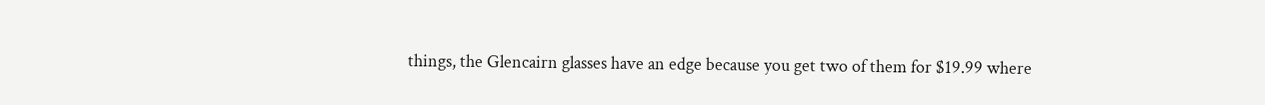things, the Glencairn glasses have an edge because you get two of them for $19.99 where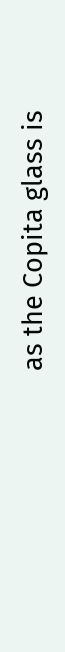as the Copita glass is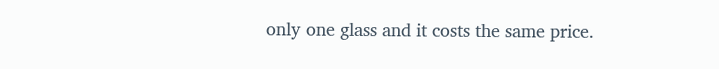only one glass and it costs the same price.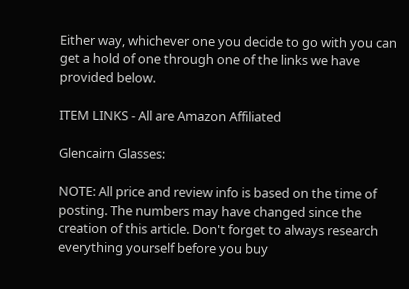Either way, whichever one you decide to go with you can get a hold of one through one of the links we have provided below.

ITEM LINKS - All are Amazon Affiliated

Glencairn Glasses:

NOTE: All price and review info is based on the time of posting. The numbers may have changed since the creation of this article. Don't forget to always research everything yourself before you buy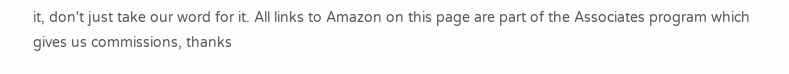it, don't just take our word for it. All links to Amazon on this page are part of the Associates program which gives us commissions, thanks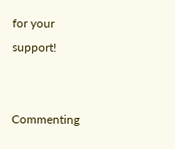for your support!


Commenting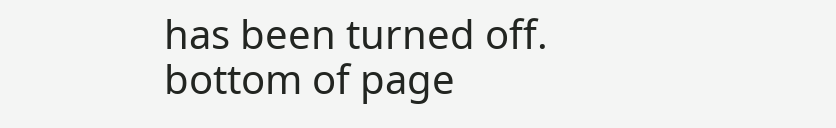has been turned off.
bottom of page